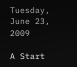Tuesday, June 23, 2009

A Start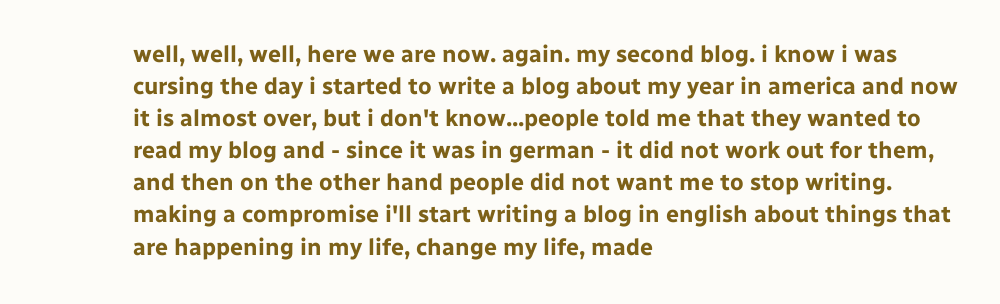well, well, well, here we are now. again. my second blog. i know i was cursing the day i started to write a blog about my year in america and now it is almost over, but i don't know...people told me that they wanted to read my blog and - since it was in german - it did not work out for them, and then on the other hand people did not want me to stop writing. making a compromise i'll start writing a blog in english about things that are happening in my life, change my life, made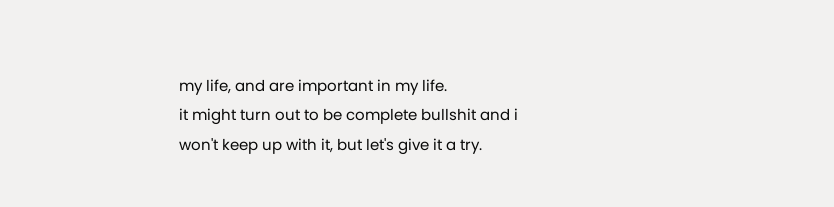my life, and are important in my life.
it might turn out to be complete bullshit and i won't keep up with it, but let's give it a try.